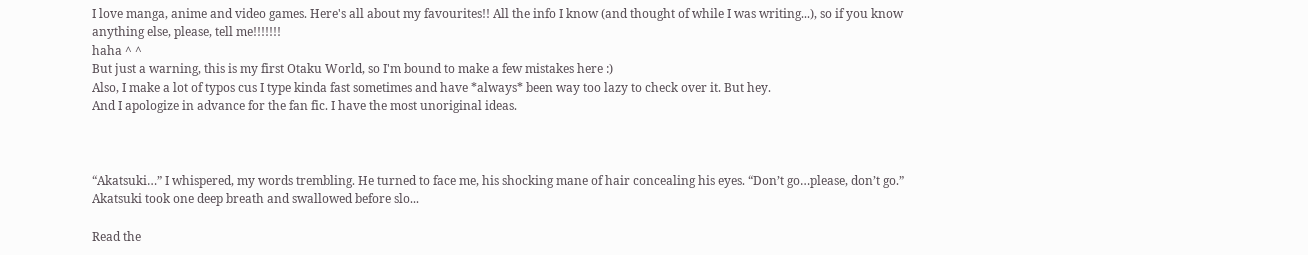I love manga, anime and video games. Here's all about my favourites!! All the info I know (and thought of while I was writing...), so if you know anything else, please, tell me!!!!!!!
haha ^ ^
But just a warning, this is my first Otaku World, so I'm bound to make a few mistakes here :)
Also, I make a lot of typos cus I type kinda fast sometimes and have *always* been way too lazy to check over it. But hey.
And I apologize in advance for the fan fic. I have the most unoriginal ideas.



“Akatsuki…” I whispered, my words trembling. He turned to face me, his shocking mane of hair concealing his eyes. “Don’t go…please, don’t go.” Akatsuki took one deep breath and swallowed before slo...

Read the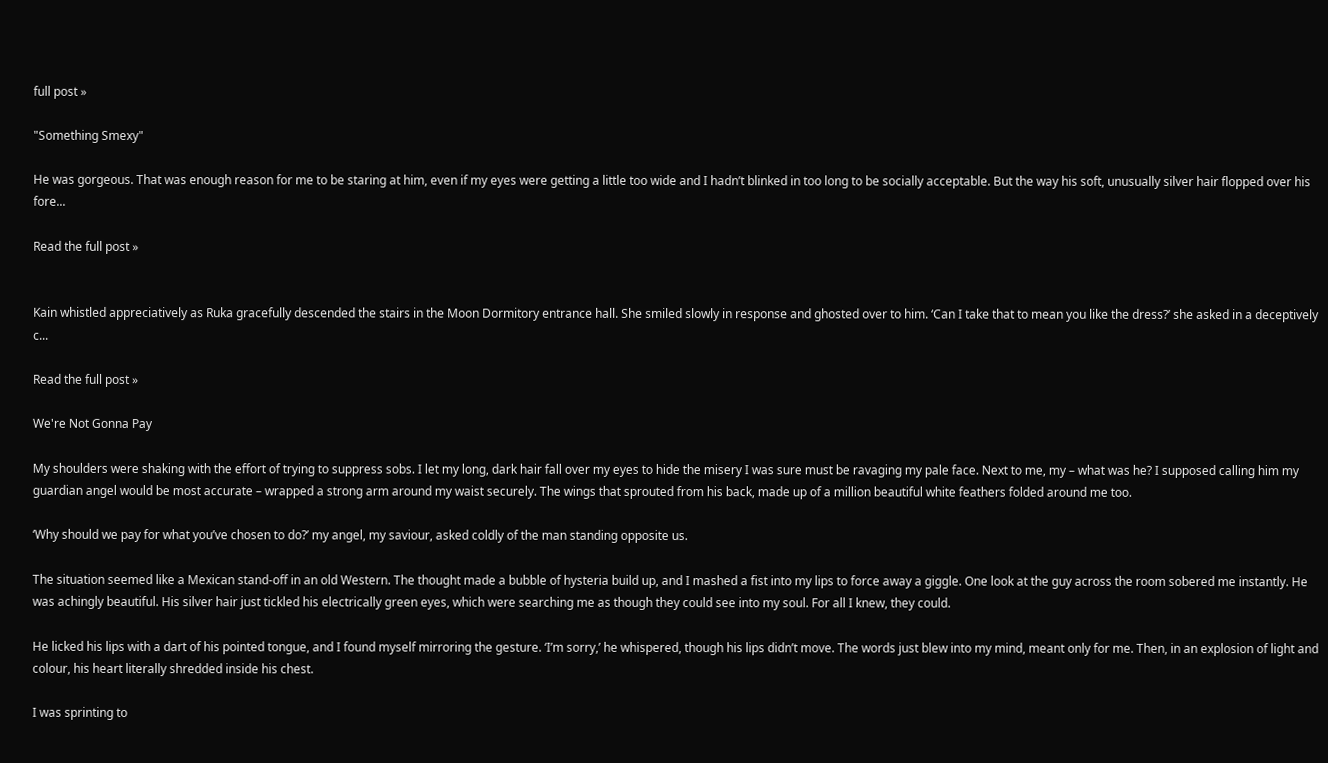full post »

"Something Smexy"

He was gorgeous. That was enough reason for me to be staring at him, even if my eyes were getting a little too wide and I hadn’t blinked in too long to be socially acceptable. But the way his soft, unusually silver hair flopped over his fore...

Read the full post »


Kain whistled appreciatively as Ruka gracefully descended the stairs in the Moon Dormitory entrance hall. She smiled slowly in response and ghosted over to him. ‘Can I take that to mean you like the dress?’ she asked in a deceptively c...

Read the full post »

We're Not Gonna Pay

My shoulders were shaking with the effort of trying to suppress sobs. I let my long, dark hair fall over my eyes to hide the misery I was sure must be ravaging my pale face. Next to me, my – what was he? I supposed calling him my guardian angel would be most accurate – wrapped a strong arm around my waist securely. The wings that sprouted from his back, made up of a million beautiful white feathers folded around me too.

‘Why should we pay for what you’ve chosen to do?’ my angel, my saviour, asked coldly of the man standing opposite us.

The situation seemed like a Mexican stand-off in an old Western. The thought made a bubble of hysteria build up, and I mashed a fist into my lips to force away a giggle. One look at the guy across the room sobered me instantly. He was achingly beautiful. His silver hair just tickled his electrically green eyes, which were searching me as though they could see into my soul. For all I knew, they could.

He licked his lips with a dart of his pointed tongue, and I found myself mirroring the gesture. ‘I’m sorry,’ he whispered, though his lips didn’t move. The words just blew into my mind, meant only for me. Then, in an explosion of light and colour, his heart literally shredded inside his chest.

I was sprinting to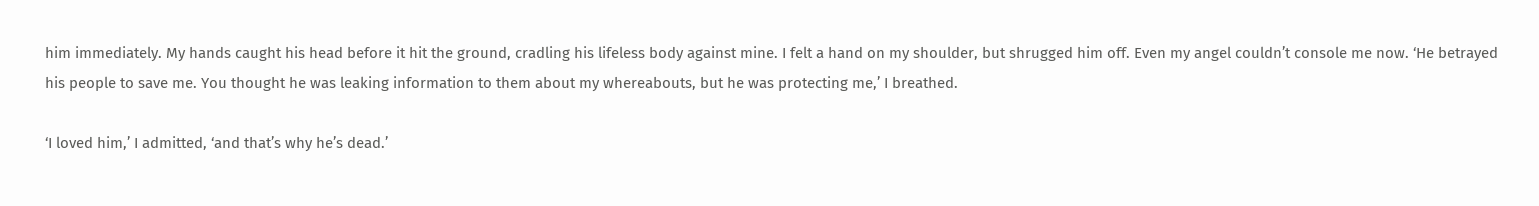him immediately. My hands caught his head before it hit the ground, cradling his lifeless body against mine. I felt a hand on my shoulder, but shrugged him off. Even my angel couldn’t console me now. ‘He betrayed his people to save me. You thought he was leaking information to them about my whereabouts, but he was protecting me,’ I breathed.

‘I loved him,’ I admitted, ‘and that’s why he’s dead.’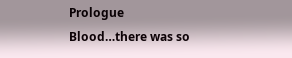Prologue Blood…there was so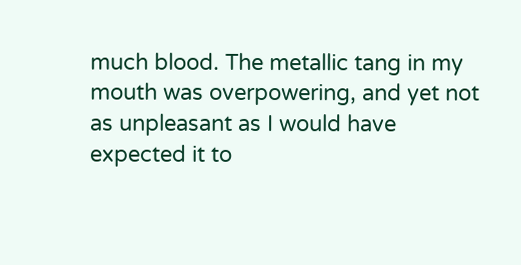much blood. The metallic tang in my mouth was overpowering, and yet not as unpleasant as I would have expected it to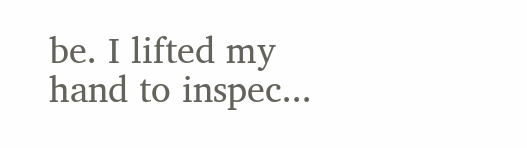be. I lifted my hand to inspec...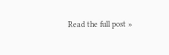Read the full post »